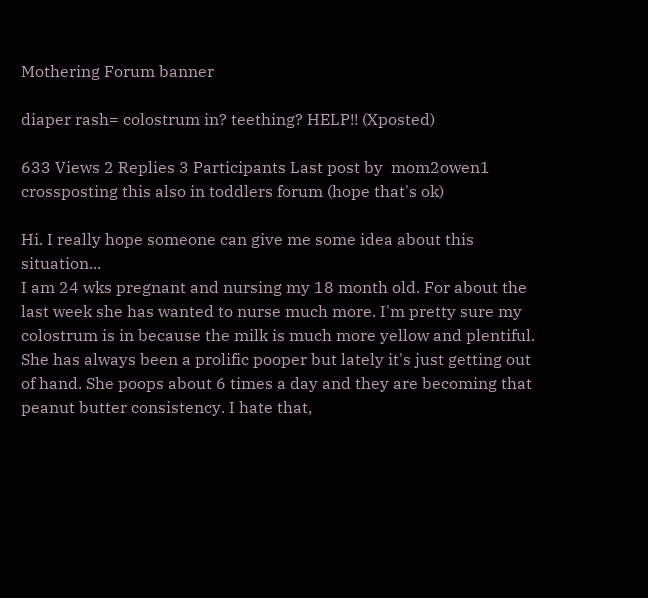Mothering Forum banner

diaper rash= colostrum in? teething? HELP!! (Xposted)

633 Views 2 Replies 3 Participants Last post by  mom2owen1
crossposting this also in toddlers forum (hope that's ok)

Hi. I really hope someone can give me some idea about this situation...
I am 24 wks pregnant and nursing my 18 month old. For about the last week she has wanted to nurse much more. I'm pretty sure my colostrum is in because the milk is much more yellow and plentiful.
She has always been a prolific pooper but lately it's just getting out of hand. She poops about 6 times a day and they are becoming that peanut butter consistency. I hate that,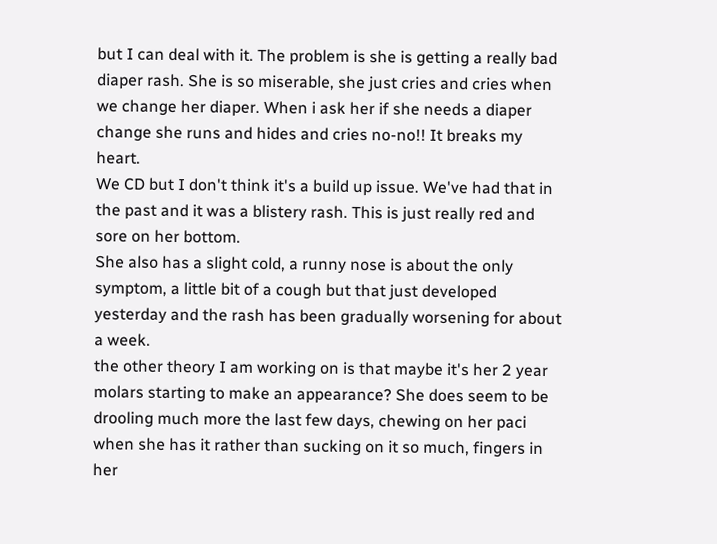but I can deal with it. The problem is she is getting a really bad diaper rash. She is so miserable, she just cries and cries when we change her diaper. When i ask her if she needs a diaper change she runs and hides and cries no-no!! It breaks my heart.
We CD but I don't think it's a build up issue. We've had that in the past and it was a blistery rash. This is just really red and sore on her bottom.
She also has a slight cold, a runny nose is about the only symptom, a little bit of a cough but that just developed yesterday and the rash has been gradually worsening for about a week.
the other theory I am working on is that maybe it's her 2 year molars starting to make an appearance? She does seem to be drooling much more the last few days, chewing on her paci when she has it rather than sucking on it so much, fingers in her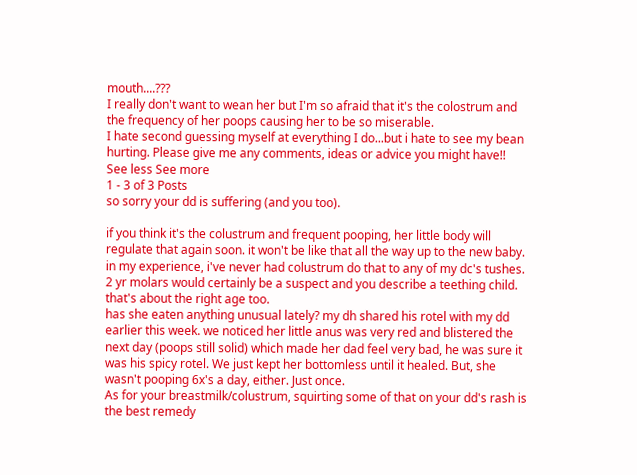mouth....???
I really don't want to wean her but I'm so afraid that it's the colostrum and the frequency of her poops causing her to be so miserable.
I hate second guessing myself at everything I do...but i hate to see my bean hurting. Please give me any comments, ideas or advice you might have!!
See less See more
1 - 3 of 3 Posts
so sorry your dd is suffering (and you too).

if you think it's the colustrum and frequent pooping, her little body will regulate that again soon. it won't be like that all the way up to the new baby.
in my experience, i've never had colustrum do that to any of my dc's tushes.
2 yr molars would certainly be a suspect and you describe a teething child. that's about the right age too.
has she eaten anything unusual lately? my dh shared his rotel with my dd earlier this week. we noticed her little anus was very red and blistered the next day (poops still solid) which made her dad feel very bad, he was sure it was his spicy rotel. We just kept her bottomless until it healed. But, she wasn't pooping 6x's a day, either. Just once.
As for your breastmilk/colustrum, squirting some of that on your dd's rash is the best remedy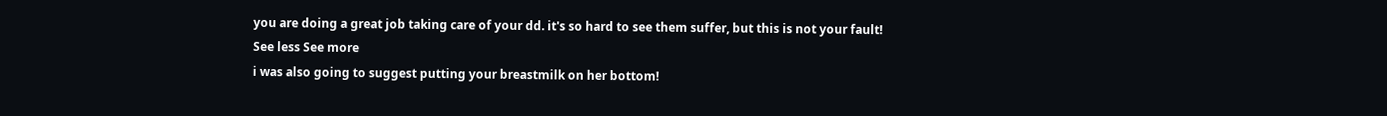you are doing a great job taking care of your dd. it's so hard to see them suffer, but this is not your fault!
See less See more
i was also going to suggest putting your breastmilk on her bottom!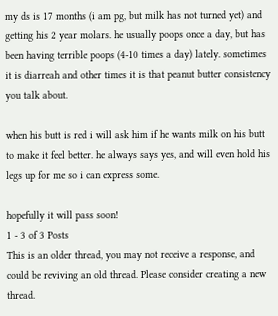my ds is 17 months (i am pg, but milk has not turned yet) and getting his 2 year molars. he usually poops once a day, but has been having terrible poops (4-10 times a day) lately. sometimes it is diarreah and other times it is that peanut butter consistency you talk about.

when his butt is red i will ask him if he wants milk on his butt to make it feel better. he always says yes, and will even hold his legs up for me so i can express some.

hopefully it will pass soon!
1 - 3 of 3 Posts
This is an older thread, you may not receive a response, and could be reviving an old thread. Please consider creating a new thread.